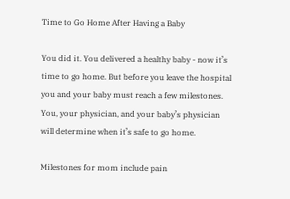Time to Go Home After Having a Baby

You did it. You delivered a healthy baby - now it’s time to go home. But before you leave the hospital you and your baby must reach a few milestones. You, your physician, and your baby’s physician will determine when it’s safe to go home.

Milestones for mom include pain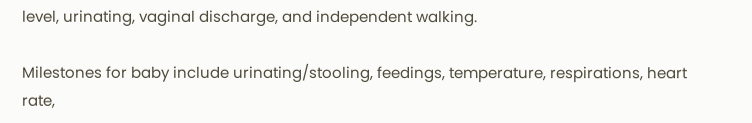level, urinating, vaginal discharge, and independent walking.

Milestones for baby include urinating/stooling, feedings, temperature, respirations, heart rate,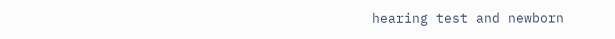hearing test and newborn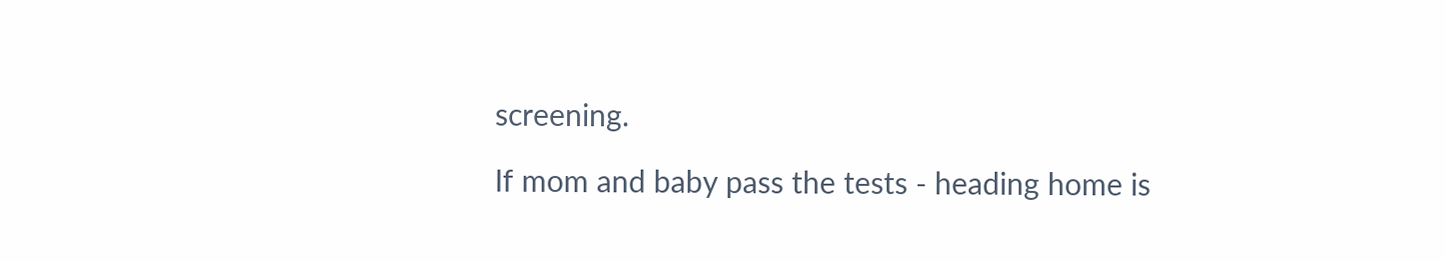screening.

If mom and baby pass the tests - heading home is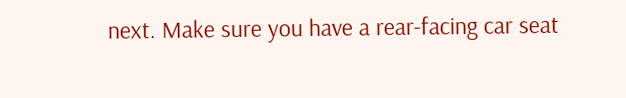next. Make sure you have a rear-facing car seat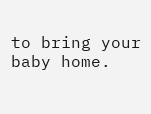to bring your baby home.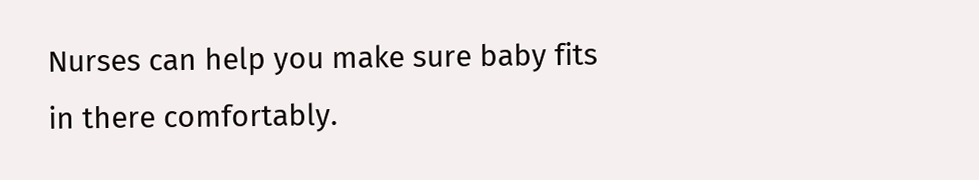Nurses can help you make sure baby fits in there comfortably.